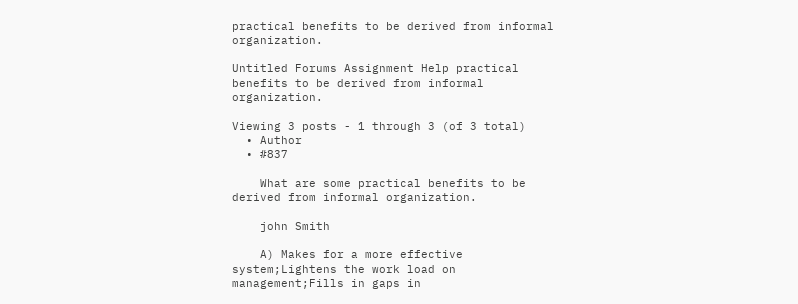practical benefits to be derived from informal organization.

Untitled Forums Assignment Help practical benefits to be derived from informal organization.

Viewing 3 posts - 1 through 3 (of 3 total)
  • Author
  • #837

    What are some practical benefits to be derived from informal organization.

    john Smith

    A) Makes for a more effective system;Lightens the work load on management;Fills in gaps in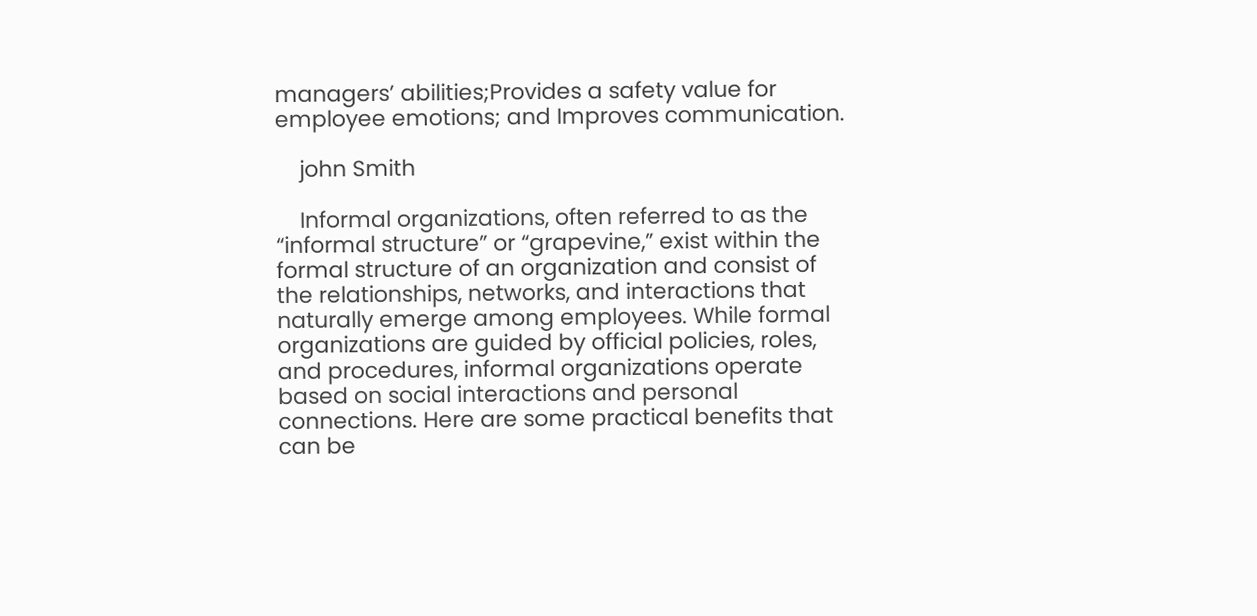managers’ abilities;Provides a safety value for employee emotions; and Improves communication.

    john Smith

    Informal organizations, often referred to as the “informal structure” or “grapevine,” exist within the formal structure of an organization and consist of the relationships, networks, and interactions that naturally emerge among employees. While formal organizations are guided by official policies, roles, and procedures, informal organizations operate based on social interactions and personal connections. Here are some practical benefits that can be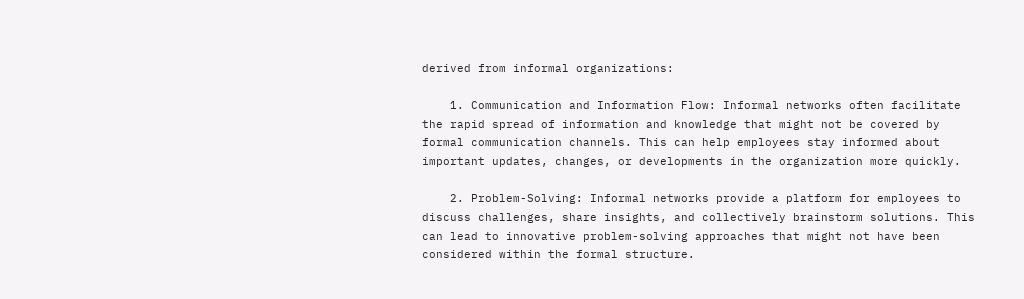derived from informal organizations:

    1. Communication and Information Flow: Informal networks often facilitate the rapid spread of information and knowledge that might not be covered by formal communication channels. This can help employees stay informed about important updates, changes, or developments in the organization more quickly.

    2. Problem-Solving: Informal networks provide a platform for employees to discuss challenges, share insights, and collectively brainstorm solutions. This can lead to innovative problem-solving approaches that might not have been considered within the formal structure.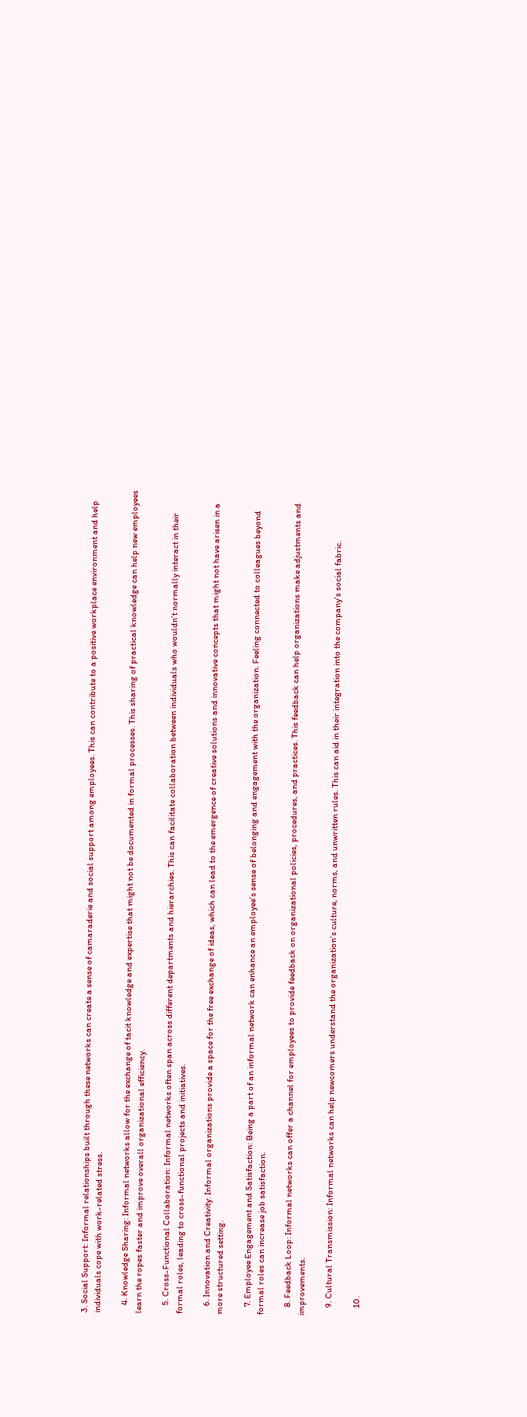3. Social Support: Informal relationships built through these networks can create a sense of camaraderie and social support among employees. This can contribute to a positive workplace environment and help individuals cope with work-related stress.

    4. Knowledge Sharing: Informal networks allow for the exchange of tacit knowledge and expertise that might not be documented in formal processes. This sharing of practical knowledge can help new employees learn the ropes faster and improve overall organizational efficiency.

    5. Cross-Functional Collaboration: Informal networks often span across different departments and hierarchies. This can facilitate collaboration between individuals who wouldn’t normally interact in their formal roles, leading to cross-functional projects and initiatives.

    6. Innovation and Creativity: Informal organizations provide a space for the free exchange of ideas, which can lead to the emergence of creative solutions and innovative concepts that might not have arisen in a more structured setting.

    7. Employee Engagement and Satisfaction: Being a part of an informal network can enhance an employee’s sense of belonging and engagement with the organization. Feeling connected to colleagues beyond formal roles can increase job satisfaction.

    8. Feedback Loop: Informal networks can offer a channel for employees to provide feedback on organizational policies, procedures, and practices. This feedback can help organizations make adjustments and improvements.

    9. Cultural Transmission: Informal networks can help newcomers understand the organization’s culture, norms, and unwritten rules. This can aid in their integration into the company’s social fabric.

    10.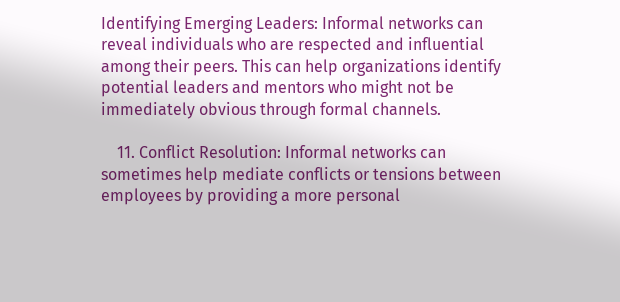Identifying Emerging Leaders: Informal networks can reveal individuals who are respected and influential among their peers. This can help organizations identify potential leaders and mentors who might not be immediately obvious through formal channels.

    11. Conflict Resolution: Informal networks can sometimes help mediate conflicts or tensions between employees by providing a more personal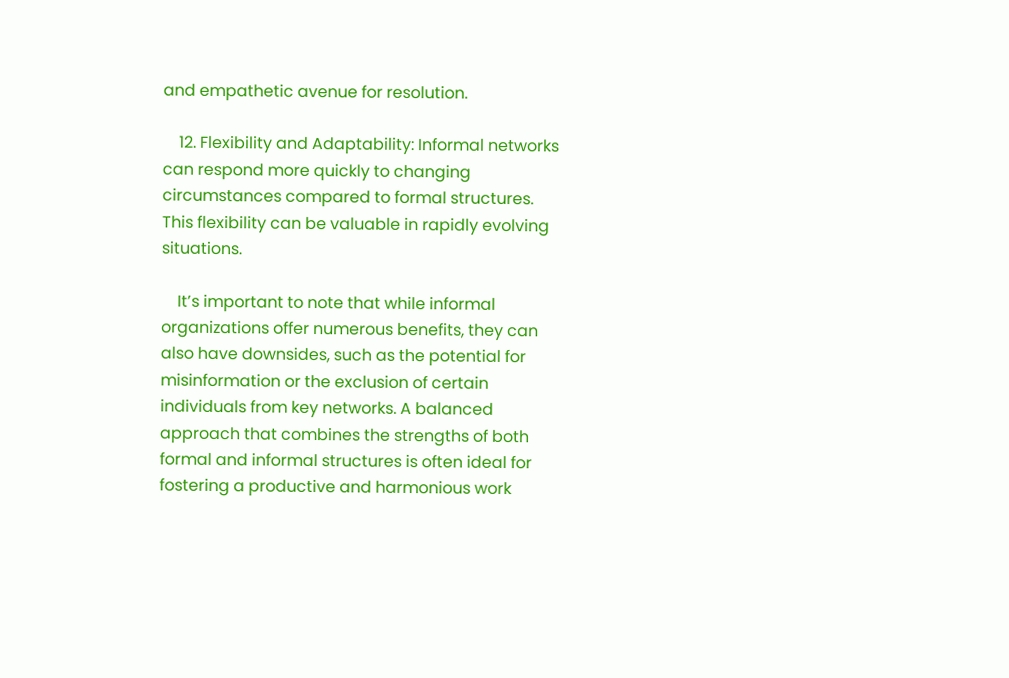and empathetic avenue for resolution.

    12. Flexibility and Adaptability: Informal networks can respond more quickly to changing circumstances compared to formal structures. This flexibility can be valuable in rapidly evolving situations.

    It’s important to note that while informal organizations offer numerous benefits, they can also have downsides, such as the potential for misinformation or the exclusion of certain individuals from key networks. A balanced approach that combines the strengths of both formal and informal structures is often ideal for fostering a productive and harmonious work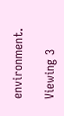environment.

Viewing 3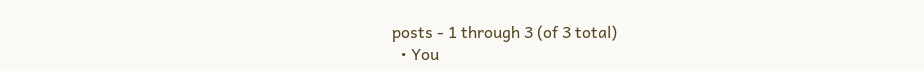posts - 1 through 3 (of 3 total)
  • You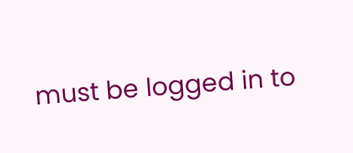must be logged in to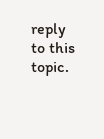reply to this topic.